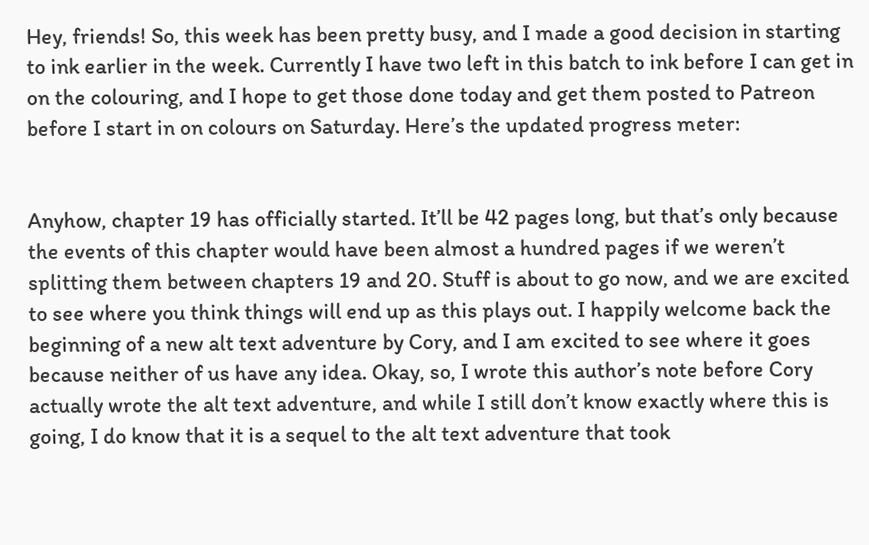Hey, friends! So, this week has been pretty busy, and I made a good decision in starting to ink earlier in the week. Currently I have two left in this batch to ink before I can get in on the colouring, and I hope to get those done today and get them posted to Patreon before I start in on colours on Saturday. Here’s the updated progress meter:


Anyhow, chapter 19 has officially started. It’ll be 42 pages long, but that’s only because the events of this chapter would have been almost a hundred pages if we weren’t splitting them between chapters 19 and 20. Stuff is about to go now, and we are excited to see where you think things will end up as this plays out. I happily welcome back the beginning of a new alt text adventure by Cory, and I am excited to see where it goes because neither of us have any idea. Okay, so, I wrote this author’s note before Cory actually wrote the alt text adventure, and while I still don’t know exactly where this is going, I do know that it is a sequel to the alt text adventure that took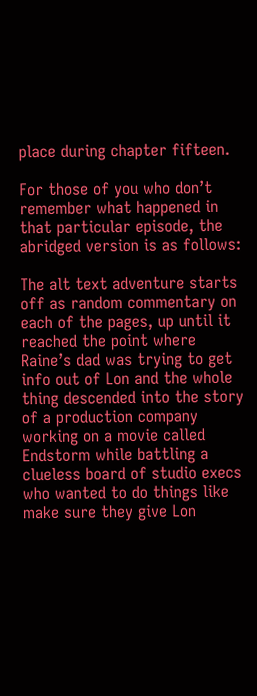place during chapter fifteen.

For those of you who don’t remember what happened in that particular episode, the abridged version is as follows:

The alt text adventure starts off as random commentary on each of the pages, up until it reached the point where Raine’s dad was trying to get info out of Lon and the whole thing descended into the story of a production company working on a movie called Endstorm while battling a clueless board of studio execs who wanted to do things like make sure they give Lon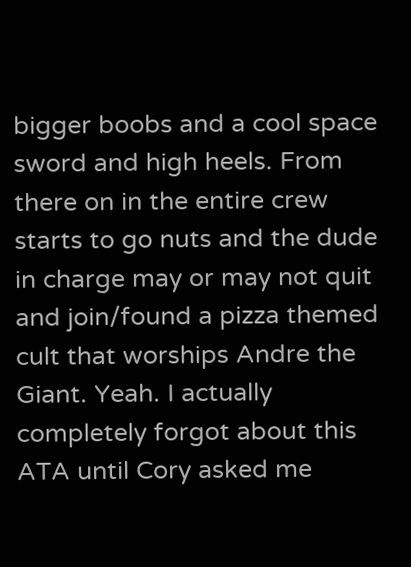bigger boobs and a cool space sword and high heels. From there on in the entire crew starts to go nuts and the dude in charge may or may not quit and join/found a pizza themed cult that worships Andre the Giant. Yeah. I actually completely forgot about this ATA until Cory asked me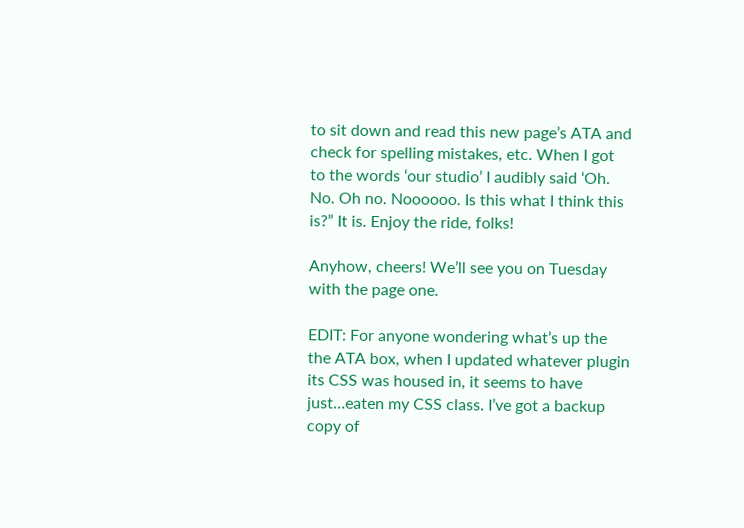to sit down and read this new page’s ATA and check for spelling mistakes, etc. When I got to the words ‘our studio’ I audibly said ‘Oh. No. Oh no. Noooooo. Is this what I think this is?” It is. Enjoy the ride, folks!

Anyhow, cheers! We’ll see you on Tuesday with the page one.

EDIT: For anyone wondering what’s up the the ATA box, when I updated whatever plugin its CSS was housed in, it seems to have just…eaten my CSS class. I’ve got a backup copy of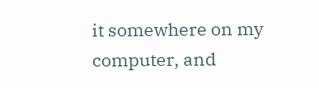it somewhere on my computer, and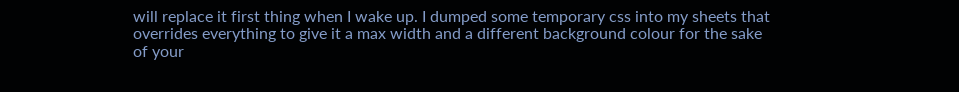will replace it first thing when I wake up. I dumped some temporary css into my sheets that overrides everything to give it a max width and a different background colour for the sake of your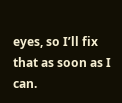eyes, so I’ll fix that as soon as I can.